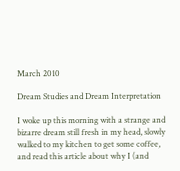March 2010

Dream Studies and Dream Interpretation

I woke up this morning with a strange and bizarre dream still fresh in my head, slowly walked to my kitchen to get some coffee, and read this article about why I (and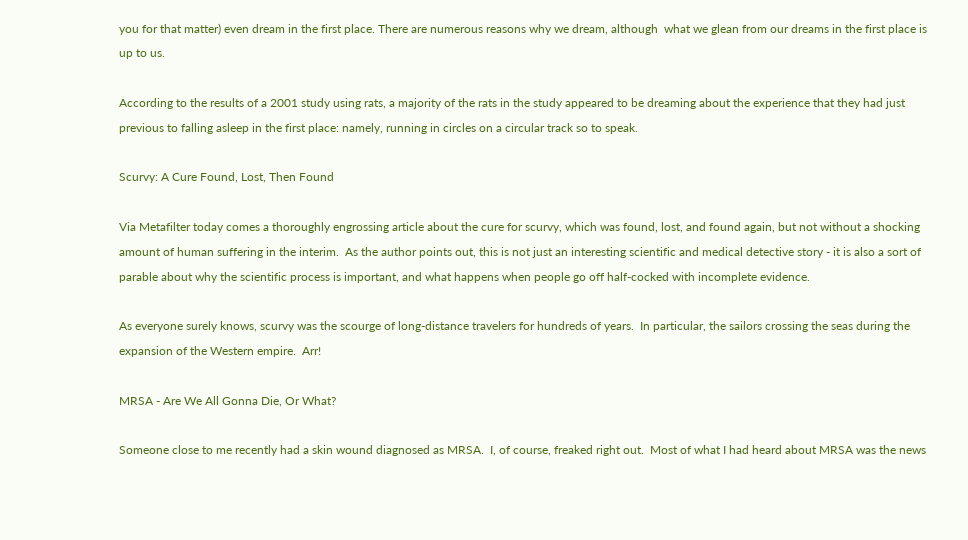you for that matter) even dream in the first place. There are numerous reasons why we dream, although  what we glean from our dreams in the first place is up to us.

According to the results of a 2001 study using rats, a majority of the rats in the study appeared to be dreaming about the experience that they had just previous to falling asleep in the first place: namely, running in circles on a circular track so to speak.

Scurvy: A Cure Found, Lost, Then Found

Via Metafilter today comes a thoroughly engrossing article about the cure for scurvy, which was found, lost, and found again, but not without a shocking amount of human suffering in the interim.  As the author points out, this is not just an interesting scientific and medical detective story - it is also a sort of parable about why the scientific process is important, and what happens when people go off half-cocked with incomplete evidence.

As everyone surely knows, scurvy was the scourge of long-distance travelers for hundreds of years.  In particular, the sailors crossing the seas during the expansion of the Western empire.  Arr!

MRSA - Are We All Gonna Die, Or What?

Someone close to me recently had a skin wound diagnosed as MRSA.  I, of course, freaked right out.  Most of what I had heard about MRSA was the news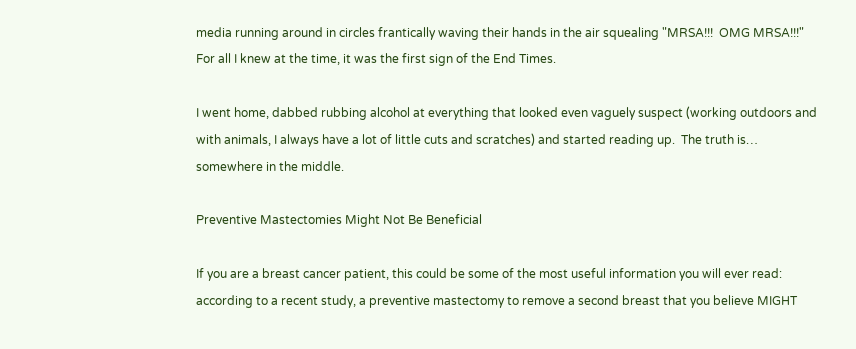media running around in circles frantically waving their hands in the air squealing "MRSA!!!  OMG MRSA!!!"  For all I knew at the time, it was the first sign of the End Times.

I went home, dabbed rubbing alcohol at everything that looked even vaguely suspect (working outdoors and with animals, I always have a lot of little cuts and scratches) and started reading up.  The truth is… somewhere in the middle.

Preventive Mastectomies Might Not Be Beneficial

If you are a breast cancer patient, this could be some of the most useful information you will ever read: according to a recent study, a preventive mastectomy to remove a second breast that you believe MIGHT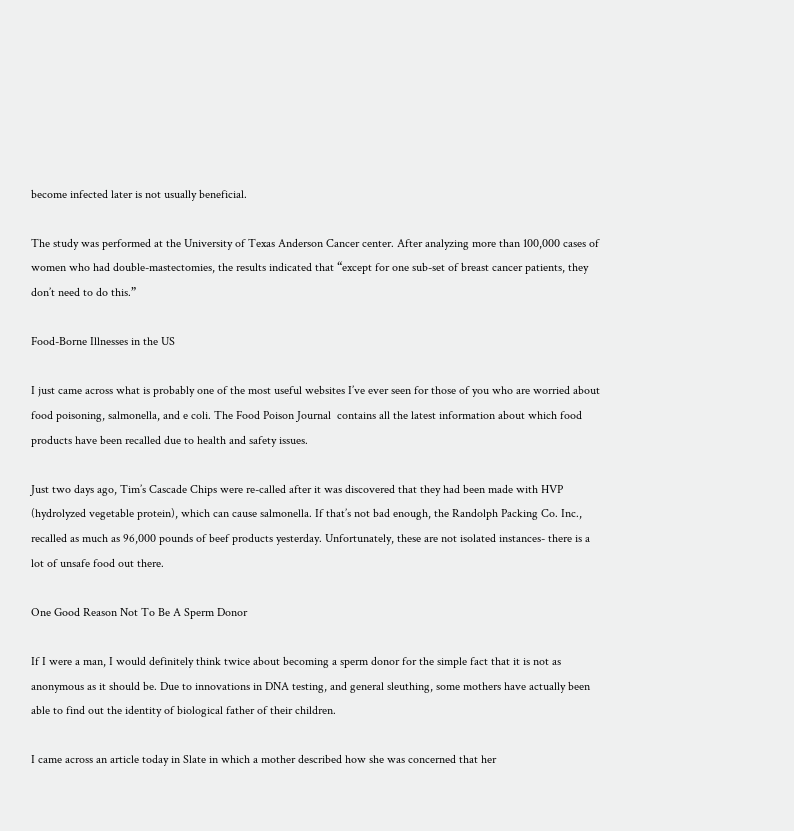become infected later is not usually beneficial.

The study was performed at the University of Texas Anderson Cancer center. After analyzing more than 100,000 cases of women who had double-mastectomies, the results indicated that “except for one sub-set of breast cancer patients, they don’t need to do this.”

Food-Borne Illnesses in the US

I just came across what is probably one of the most useful websites I’ve ever seen for those of you who are worried about food poisoning, salmonella, and e coli. The Food Poison Journal  contains all the latest information about which food products have been recalled due to health and safety issues.

Just two days ago, Tim’s Cascade Chips were re-called after it was discovered that they had been made with HVP (hydrolyzed vegetable protein), which can cause salmonella. If that’s not bad enough, the Randolph Packing Co. Inc., recalled as much as 96,000 pounds of beef products yesterday. Unfortunately, these are not isolated instances- there is a lot of unsafe food out there.

One Good Reason Not To Be A Sperm Donor

If I were a man, I would definitely think twice about becoming a sperm donor for the simple fact that it is not as anonymous as it should be. Due to innovations in DNA testing, and general sleuthing, some mothers have actually been able to find out the identity of biological father of their children.

I came across an article today in Slate in which a mother described how she was concerned that her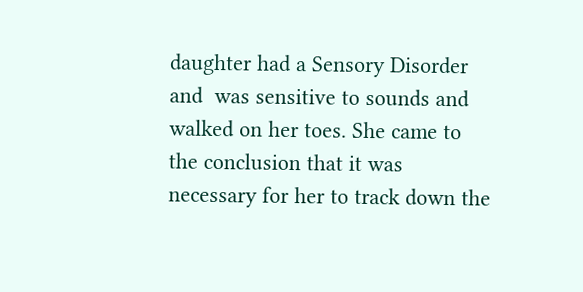daughter had a Sensory Disorder and  was sensitive to sounds and walked on her toes. She came to the conclusion that it was necessary for her to track down the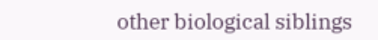other biological siblings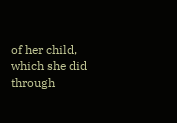of her child, which she did through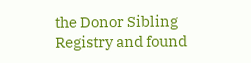the Donor Sibling Registry and found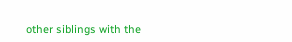other siblings with the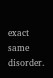exact same disorder.